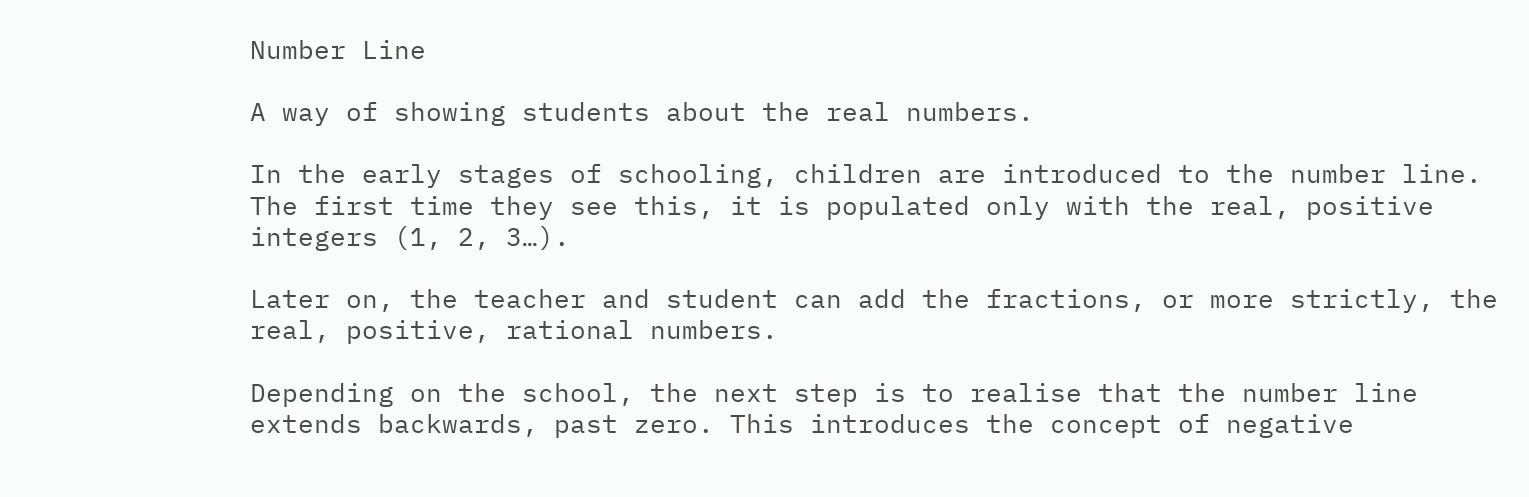Number Line

A way of showing students about the real numbers.

In the early stages of schooling, children are introduced to the number line. The first time they see this, it is populated only with the real, positive integers (1, 2, 3…).

Later on, the teacher and student can add the fractions, or more strictly, the real, positive, rational numbers.

Depending on the school, the next step is to realise that the number line extends backwards, past zero. This introduces the concept of negative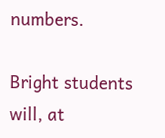numbers.

Bright students will, at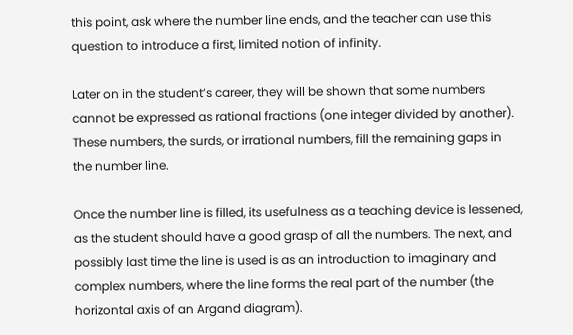this point, ask where the number line ends, and the teacher can use this question to introduce a first, limited notion of infinity.

Later on in the student’s career, they will be shown that some numbers cannot be expressed as rational fractions (one integer divided by another). These numbers, the surds, or irrational numbers, fill the remaining gaps in the number line.

Once the number line is filled, its usefulness as a teaching device is lessened, as the student should have a good grasp of all the numbers. The next, and possibly last time the line is used is as an introduction to imaginary and complex numbers, where the line forms the real part of the number (the horizontal axis of an Argand diagram).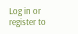Log in or register to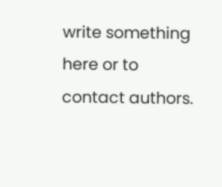write something here or to contact authors.